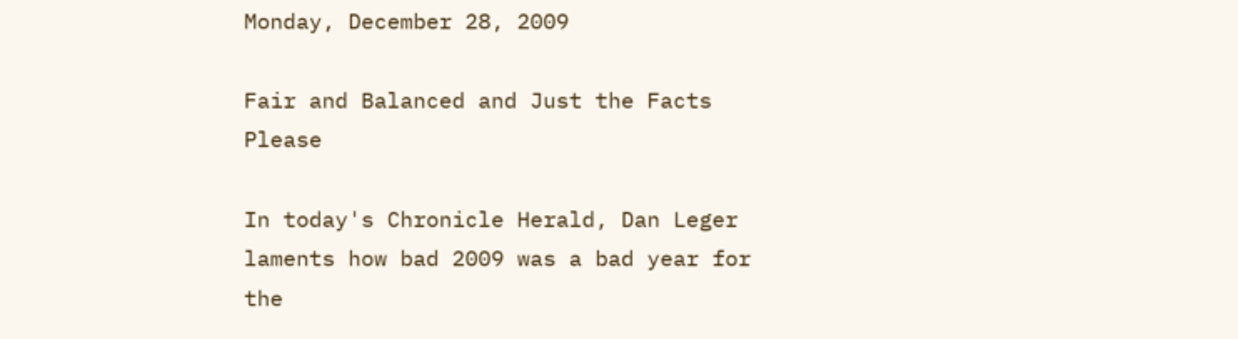Monday, December 28, 2009

Fair and Balanced and Just the Facts Please

In today's Chronicle Herald, Dan Leger laments how bad 2009 was a bad year for the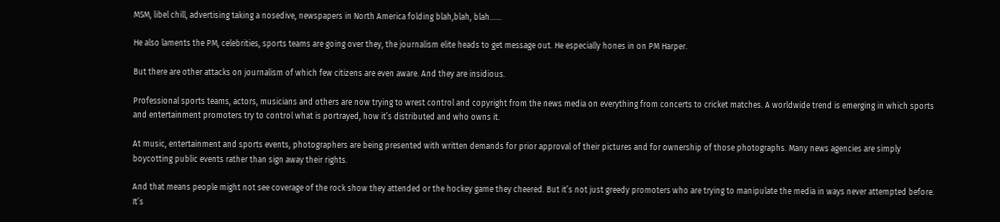MSM, libel chill, advertising taking a nosedive, newspapers in North America folding blah,blah, blah......

He also laments the PM, celebrities, sports teams are going over they, the journalism elite heads to get message out. He especially hones in on PM Harper.

But there are other attacks on journalism of which few citizens are even aware. And they are insidious.

Professional sports teams, actors, musicians and others are now trying to wrest control and copyright from the news media on everything from concerts to cricket matches. A worldwide trend is emerging in which sports and entertainment promoters try to control what is portrayed, how it’s distributed and who owns it.

At music, entertainment and sports events, photographers are being presented with written demands for prior approval of their pictures and for ownership of those photographs. Many news agencies are simply boycotting public events rather than sign away their rights.

And that means people might not see coverage of the rock show they attended or the hockey game they cheered. But it’s not just greedy promoters who are trying to manipulate the media in ways never attempted before. It’s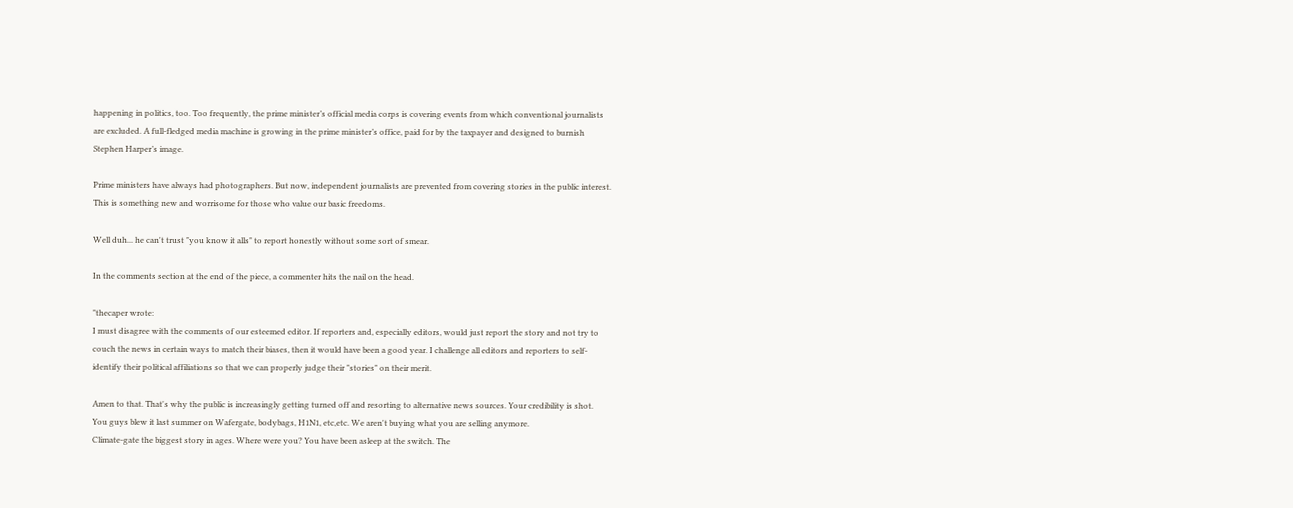happening in politics, too. Too frequently, the prime minister’s official media corps is covering events from which conventional journalists are excluded. A full-fledged media machine is growing in the prime minister’s office, paid for by the taxpayer and designed to burnish Stephen Harper’s image.

Prime ministers have always had photographers. But now, independent journalists are prevented from covering stories in the public interest. This is something new and worrisome for those who value our basic freedoms.

Well duh... he can't trust "you know it alls" to report honestly without some sort of smear.

In the comments section at the end of the piece, a commenter hits the nail on the head.

"thecaper wrote:
I must disagree with the comments of our esteemed editor. If reporters and, especially editors, would just report the story and not try to couch the news in certain ways to match their biases, then it would have been a good year. I challenge all editors and reporters to self-identify their political affiliations so that we can properly judge their "stories" on their merit.

Amen to that. That's why the public is increasingly getting turned off and resorting to alternative news sources. Your credibility is shot.
You guys blew it last summer on Wafergate, bodybags, H1N1, etc,etc. We aren't buying what you are selling anymore.
Climate-gate the biggest story in ages. Where were you? You have been asleep at the switch. The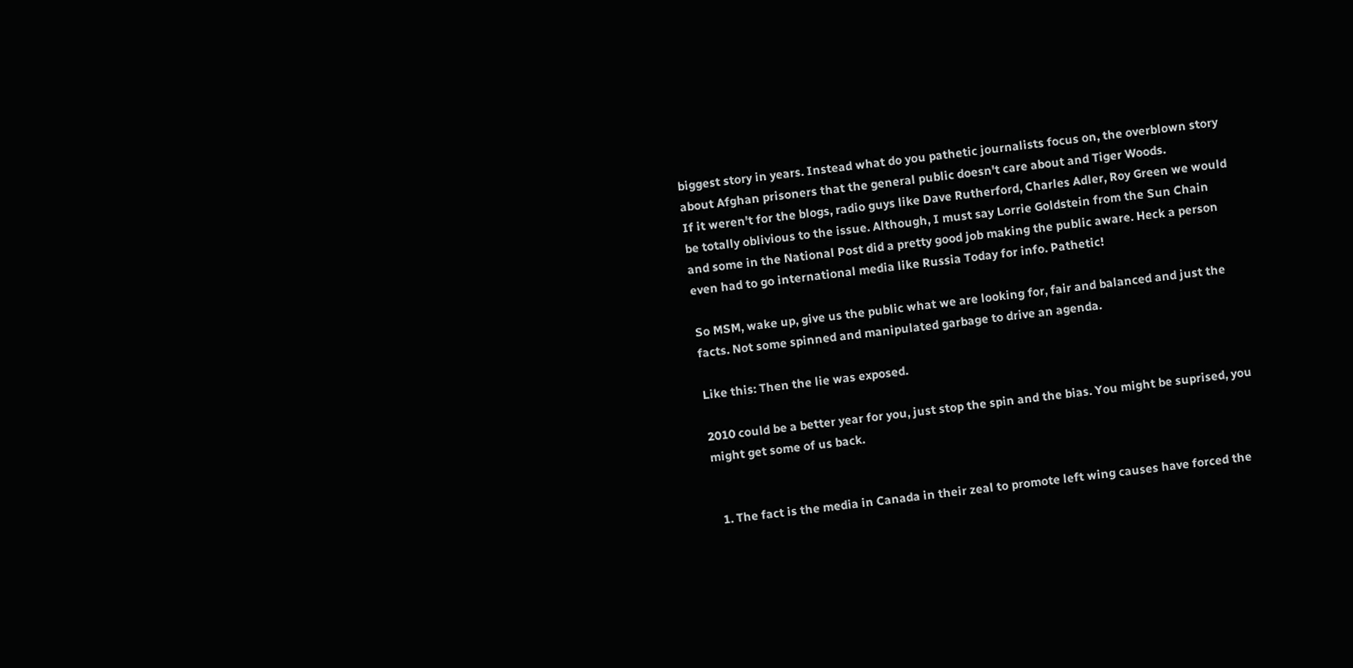biggest story in years. Instead what do you pathetic journalists focus on, the overblown story about Afghan prisoners that the general public doesn't care about and Tiger Woods.
If it weren't for the blogs, radio guys like Dave Rutherford, Charles Adler, Roy Green we would be totally oblivious to the issue. Although, I must say Lorrie Goldstein from the Sun Chain and some in the National Post did a pretty good job making the public aware. Heck a person even had to go international media like Russia Today for info. Pathetic!

So MSM, wake up, give us the public what we are looking for, fair and balanced and just the facts. Not some spinned and manipulated garbage to drive an agenda.

Like this: Then the lie was exposed.

2010 could be a better year for you, just stop the spin and the bias. You might be suprised, you might get some of us back.


  1. The fact is the media in Canada in their zeal to promote left wing causes have forced the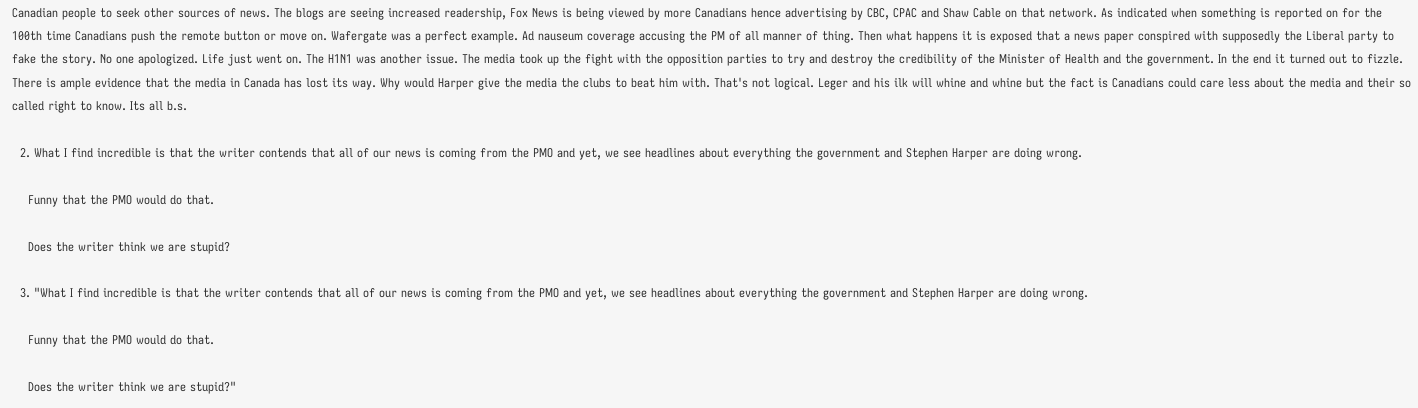Canadian people to seek other sources of news. The blogs are seeing increased readership, Fox News is being viewed by more Canadians hence advertising by CBC, CPAC and Shaw Cable on that network. As indicated when something is reported on for the 100th time Canadians push the remote button or move on. Wafergate was a perfect example. Ad nauseum coverage accusing the PM of all manner of thing. Then what happens it is exposed that a news paper conspired with supposedly the Liberal party to fake the story. No one apologized. Life just went on. The H1N1 was another issue. The media took up the fight with the opposition parties to try and destroy the credibility of the Minister of Health and the government. In the end it turned out to fizzle. There is ample evidence that the media in Canada has lost its way. Why would Harper give the media the clubs to beat him with. That's not logical. Leger and his ilk will whine and whine but the fact is Canadians could care less about the media and their so called right to know. Its all b.s.

  2. What I find incredible is that the writer contends that all of our news is coming from the PMO and yet, we see headlines about everything the government and Stephen Harper are doing wrong.

    Funny that the PMO would do that.

    Does the writer think we are stupid?

  3. "What I find incredible is that the writer contends that all of our news is coming from the PMO and yet, we see headlines about everything the government and Stephen Harper are doing wrong.

    Funny that the PMO would do that.

    Does the writer think we are stupid?"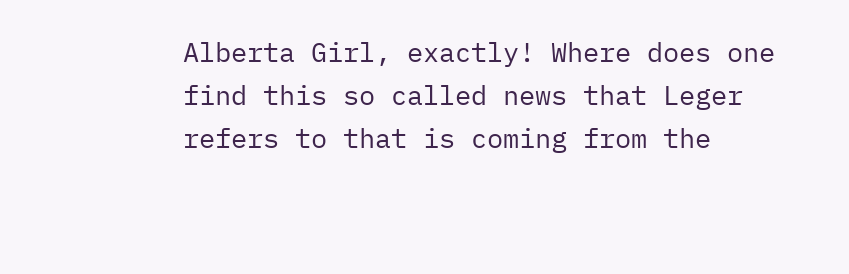Alberta Girl, exactly! Where does one find this so called news that Leger refers to that is coming from the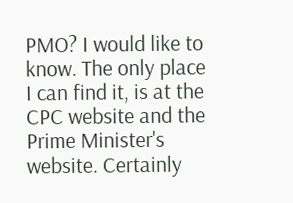PMO? I would like to know. The only place I can find it, is at the CPC website and the Prime Minister's website. Certainly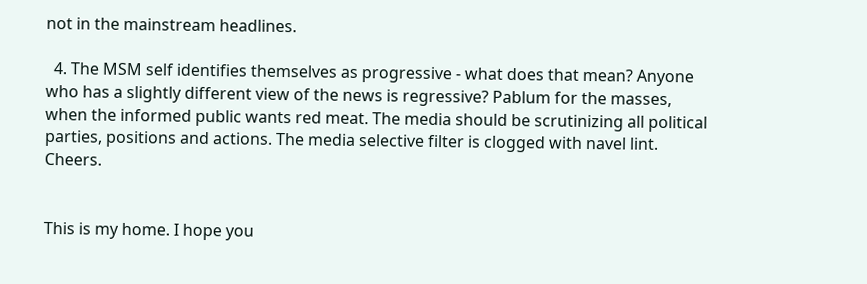not in the mainstream headlines.

  4. The MSM self identifies themselves as progressive - what does that mean? Anyone who has a slightly different view of the news is regressive? Pablum for the masses, when the informed public wants red meat. The media should be scrutinizing all political parties, positions and actions. The media selective filter is clogged with navel lint. Cheers.


This is my home. I hope you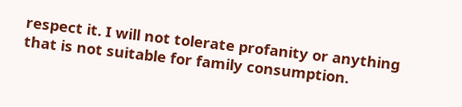respect it. I will not tolerate profanity or anything that is not suitable for family consumption.